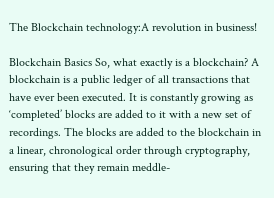The Blockchain technology:A revolution in business!

Blockchain Basics So, what exactly is a blockchain? A blockchain is a public ledger of all transactions that have ever been executed. It is constantly growing as ‘completed’ blocks are added to it with a new set of recordings. The blocks are added to the blockchain in a linear, chronological order through cryptography, ensuring that they remain meddle-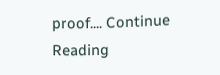proof.... Continue Reading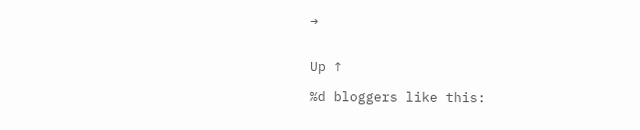→


Up ↑

%d bloggers like this: